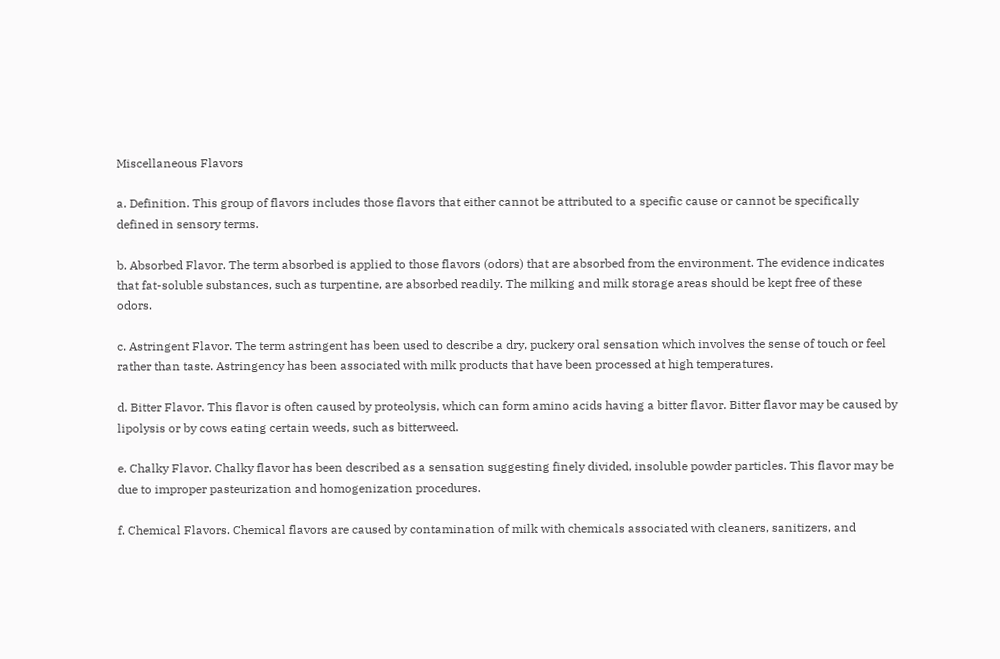Miscellaneous Flavors

a. Definition. This group of flavors includes those flavors that either cannot be attributed to a specific cause or cannot be specifically defined in sensory terms.

b. Absorbed Flavor. The term absorbed is applied to those flavors (odors) that are absorbed from the environment. The evidence indicates that fat-soluble substances, such as turpentine, are absorbed readily. The milking and milk storage areas should be kept free of these odors.

c. Astringent Flavor. The term astringent has been used to describe a dry, puckery oral sensation which involves the sense of touch or feel rather than taste. Astringency has been associated with milk products that have been processed at high temperatures.

d. Bitter Flavor. This flavor is often caused by proteolysis, which can form amino acids having a bitter flavor. Bitter flavor may be caused by lipolysis or by cows eating certain weeds, such as bitterweed.

e. Chalky Flavor. Chalky flavor has been described as a sensation suggesting finely divided, insoluble powder particles. This flavor may be due to improper pasteurization and homogenization procedures.

f. Chemical Flavors. Chemical flavors are caused by contamination of milk with chemicals associated with cleaners, sanitizers, and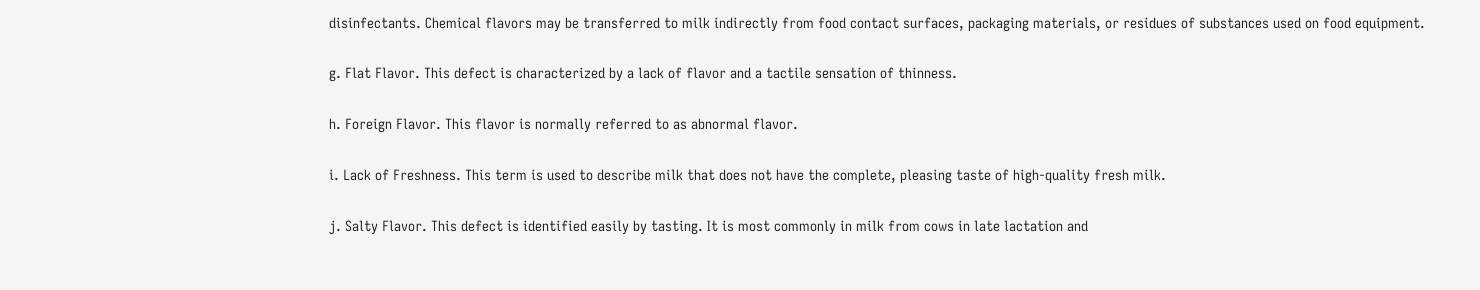disinfectants. Chemical flavors may be transferred to milk indirectly from food contact surfaces, packaging materials, or residues of substances used on food equipment.

g. Flat Flavor. This defect is characterized by a lack of flavor and a tactile sensation of thinness.

h. Foreign Flavor. This flavor is normally referred to as abnormal flavor.

i. Lack of Freshness. This term is used to describe milk that does not have the complete, pleasing taste of high-quality fresh milk.

j. Salty Flavor. This defect is identified easily by tasting. It is most commonly in milk from cows in late lactation and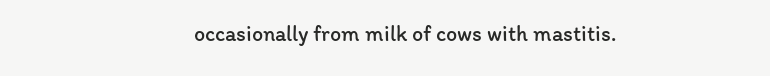occasionally from milk of cows with mastitis.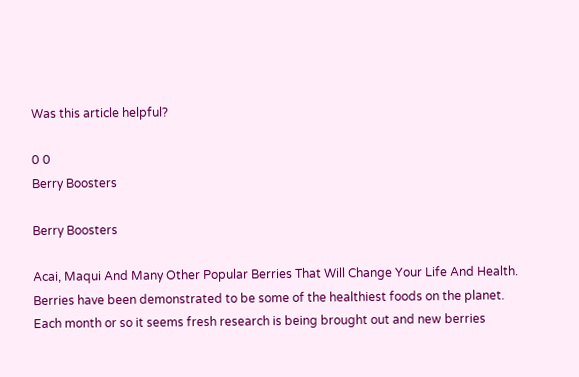Was this article helpful?

0 0
Berry Boosters

Berry Boosters

Acai, Maqui And Many Other Popular Berries That Will Change Your Life And Health. Berries have been demonstrated to be some of the healthiest foods on the planet. Each month or so it seems fresh research is being brought out and new berries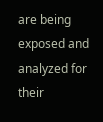are being exposed and analyzed for their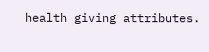health giving attributes.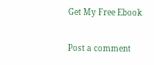Get My Free Ebook

Post a comment